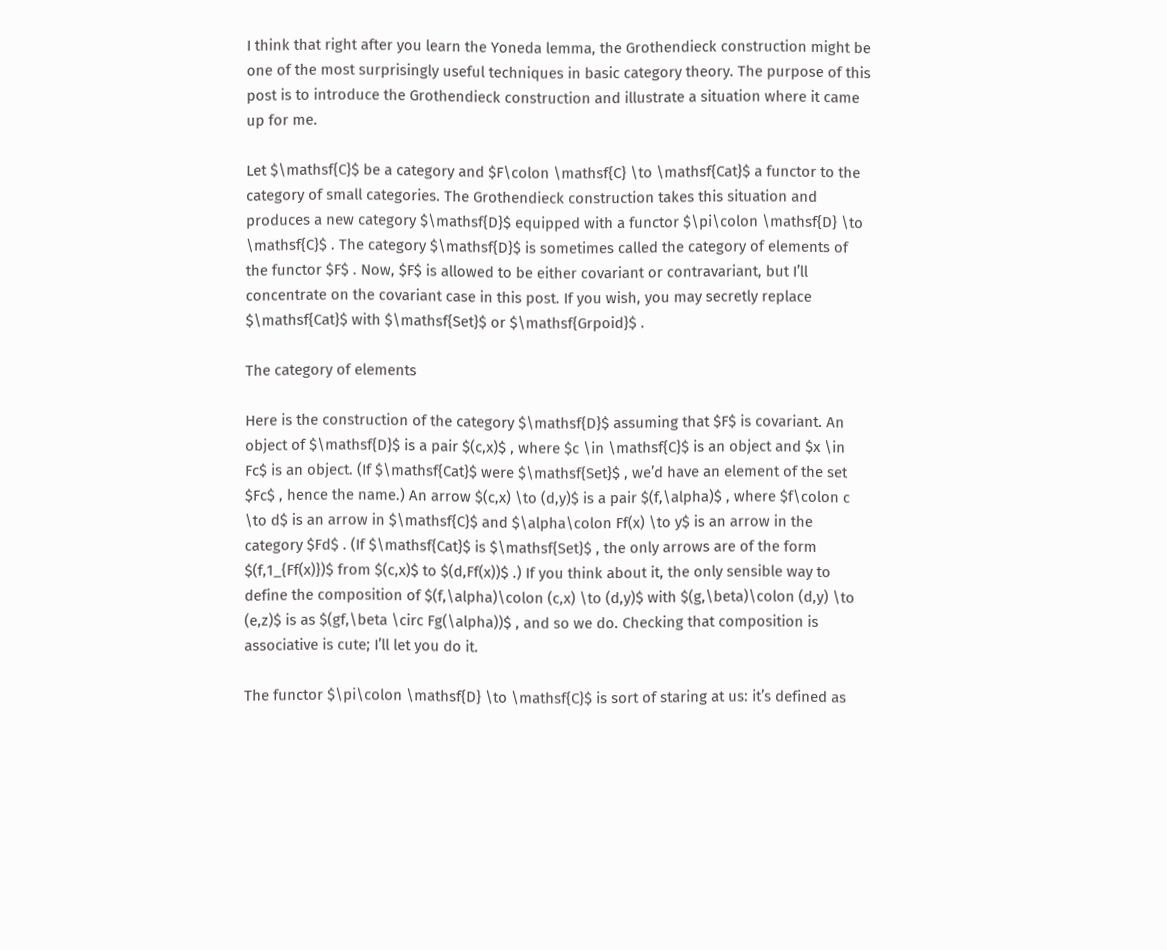I think that right after you learn the Yoneda lemma, the Grothendieck construction might be one of the most surprisingly useful techniques in basic category theory. The purpose of this post is to introduce the Grothendieck construction and illustrate a situation where it came up for me.

Let $\mathsf{C}$ be a category and $F\colon \mathsf{C} \to \mathsf{Cat}$ a functor to the category of small categories. The Grothendieck construction takes this situation and produces a new category $\mathsf{D}$ equipped with a functor $\pi\colon \mathsf{D} \to \mathsf{C}$ . The category $\mathsf{D}$ is sometimes called the category of elements of the functor $F$ . Now, $F$ is allowed to be either covariant or contravariant, but I’ll concentrate on the covariant case in this post. If you wish, you may secretly replace $\mathsf{Cat}$ with $\mathsf{Set}$ or $\mathsf{Grpoid}$ .

The category of elements

Here is the construction of the category $\mathsf{D}$ assuming that $F$ is covariant. An object of $\mathsf{D}$ is a pair $(c,x)$ , where $c \in \mathsf{C}$ is an object and $x \in Fc$ is an object. (If $\mathsf{Cat}$ were $\mathsf{Set}$ , we’d have an element of the set $Fc$ , hence the name.) An arrow $(c,x) \to (d,y)$ is a pair $(f,\alpha)$ , where $f\colon c \to d$ is an arrow in $\mathsf{C}$ and $\alpha\colon Ff(x) \to y$ is an arrow in the category $Fd$ . (If $\mathsf{Cat}$ is $\mathsf{Set}$ , the only arrows are of the form $(f,1_{Ff(x)})$ from $(c,x)$ to $(d,Ff(x))$ .) If you think about it, the only sensible way to define the composition of $(f,\alpha)\colon (c,x) \to (d,y)$ with $(g,\beta)\colon (d,y) \to (e,z)$ is as $(gf,\beta \circ Fg(\alpha))$ , and so we do. Checking that composition is associative is cute; I’ll let you do it.

The functor $\pi\colon \mathsf{D} \to \mathsf{C}$ is sort of staring at us: it’s defined as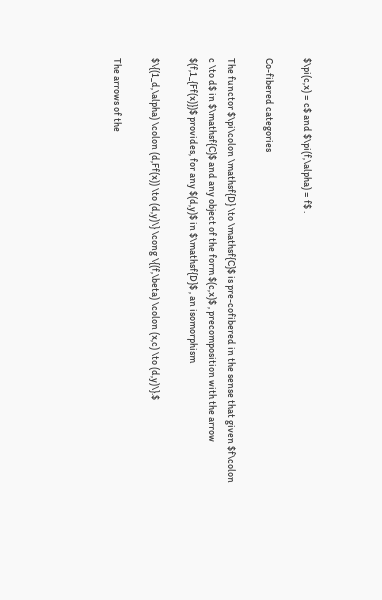$\pi(c,x) = c$ and $\pi(f,\alpha) = f$ .

Co-fibered categories

The functor $\pi\colon \mathsf{D} \to \mathsf{C}$ is pre-cofibered in the sense that given $f\colon c \to d$ in $\mathsf{C}$ and any object of the form $(c,x)$ , precomposition with the arrow $(f,1_{Ff(x)})$ provides, for any $(d,y)$ in $\mathsf{D}$ , an isomorphism

$\{(1_d,\alpha) \colon (d,Ff(x)) \to (d,y)\} \cong \{(f,\beta) \colon (x,c) \to (d,y)\}.$

The arrows of the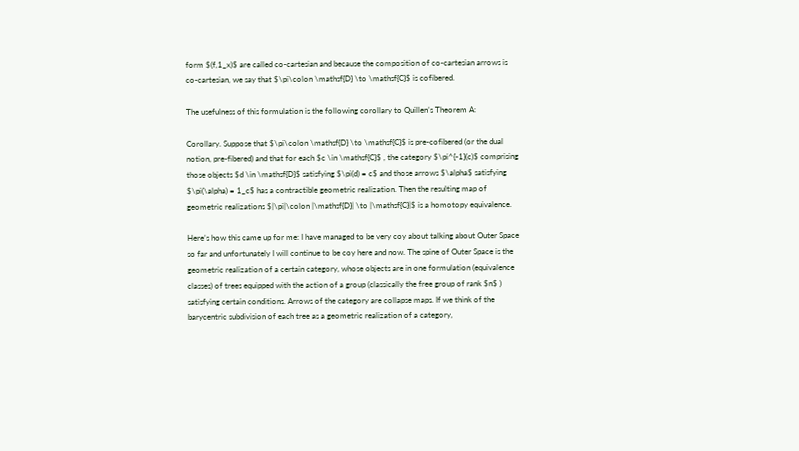form $(f,1_x)$ are called co-cartesian and because the composition of co-cartesian arrows is co-cartesian, we say that $\pi\colon \mathsf{D} \to \mathsf{C}$ is cofibered.

The usefulness of this formulation is the following corollary to Quillen’s Theorem A:

Corollary. Suppose that $\pi\colon \mathsf{D} \to \mathsf{C}$ is pre-cofibered (or the dual notion, pre-fibered) and that for each $c \in \mathsf{C}$ , the category $\pi^{-1}(c)$ comprising those objects $d \in \mathsf{D}$ satisfying $\pi(d) = c$ and those arrows $\alpha$ satisfying $\pi(\alpha) = 1_c$ has a contractible geometric realization. Then the resulting map of geometric realizations $|\pi|\colon |\mathsf{D}| \to |\mathsf{C}|$ is a homotopy equivalence.

Here’s how this came up for me: I have managed to be very coy about talking about Outer Space so far and unfortunately I will continue to be coy here and now. The spine of Outer Space is the geometric realization of a certain category, whose objects are in one formulation (equivalence classes) of trees equipped with the action of a group (classically the free group of rank $n$ ) satisfying certain conditions. Arrows of the category are collapse maps. If we think of the barycentric subdivision of each tree as a geometric realization of a category,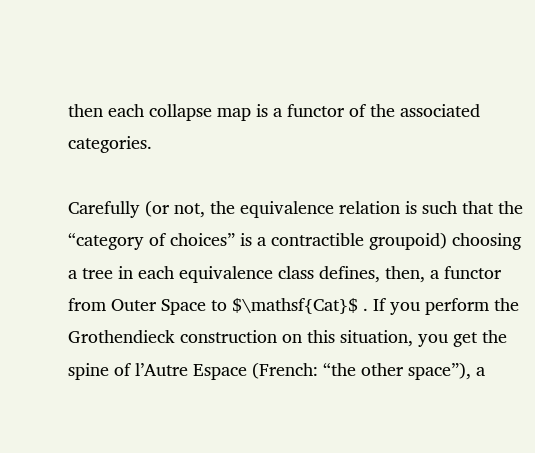then each collapse map is a functor of the associated categories.

Carefully (or not, the equivalence relation is such that the “category of choices” is a contractible groupoid) choosing a tree in each equivalence class defines, then, a functor from Outer Space to $\mathsf{Cat}$ . If you perform the Grothendieck construction on this situation, you get the spine of l’Autre Espace (French: “the other space”), a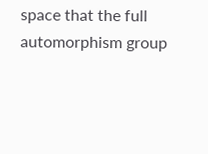space that the full automorphism group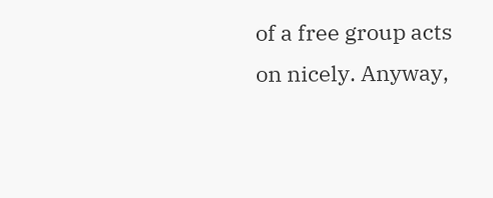of a free group acts on nicely. Anyway,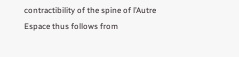contractibility of the spine of l’Autre Espace thus follows from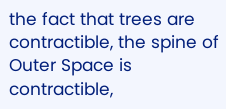the fact that trees are contractible, the spine of Outer Space is contractible,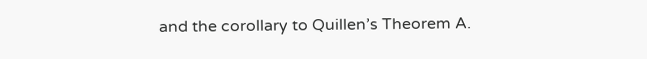and the corollary to Quillen’s Theorem A.